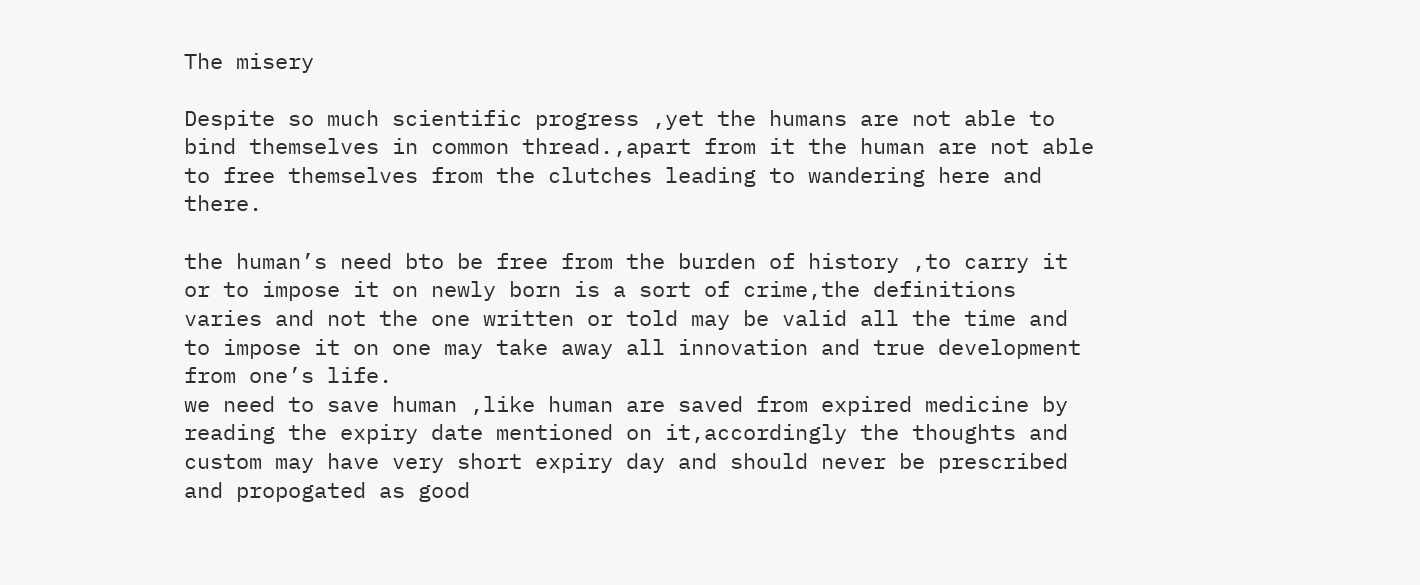The misery

Despite so much scientific progress ,yet the humans are not able to bind themselves in common thread.,apart from it the human are not able to free themselves from the clutches leading to wandering here and there.

the human’s need bto be free from the burden of history ,to carry it or to impose it on newly born is a sort of crime,the definitions varies and not the one written or told may be valid all the time and to impose it on one may take away all innovation and true development from one’s life.
we need to save human ,like human are saved from expired medicine by reading the expiry date mentioned on it,accordingly the thoughts and custom may have very short expiry day and should never be prescribed and propogated as good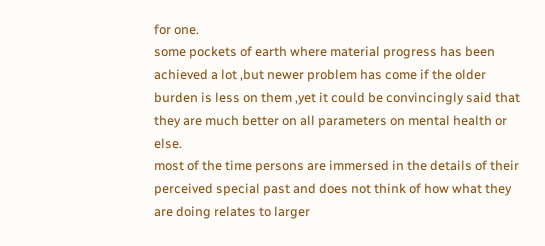for one.
some pockets of earth where material progress has been achieved a lot ,but newer problem has come if the older burden is less on them ,yet it could be convincingly said that they are much better on all parameters on mental health or else.
most of the time persons are immersed in the details of their perceived special past and does not think of how what they are doing relates to larger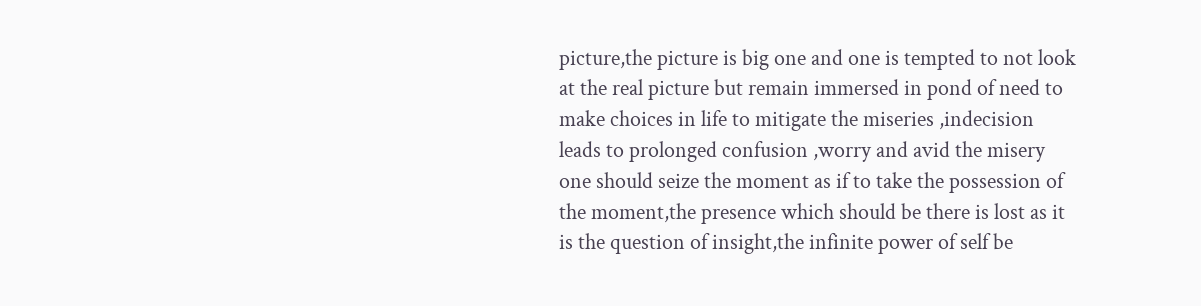picture,the picture is big one and one is tempted to not look at the real picture but remain immersed in pond of need to make choices in life to mitigate the miseries ,indecision leads to prolonged confusion ,worry and avid the misery one should seize the moment as if to take the possession of the moment,the presence which should be there is lost as it is the question of insight,the infinite power of self be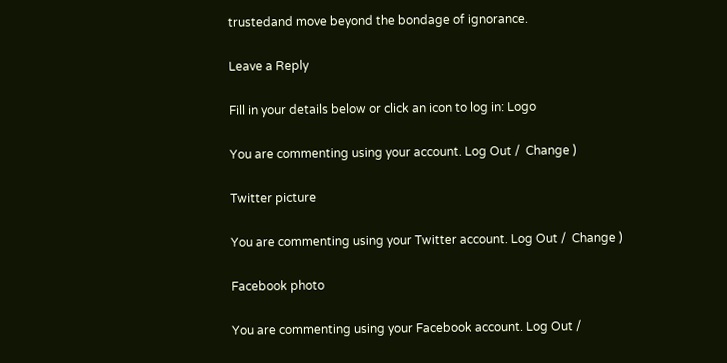trustedand move beyond the bondage of ignorance.

Leave a Reply

Fill in your details below or click an icon to log in: Logo

You are commenting using your account. Log Out /  Change )

Twitter picture

You are commenting using your Twitter account. Log Out /  Change )

Facebook photo

You are commenting using your Facebook account. Log Out /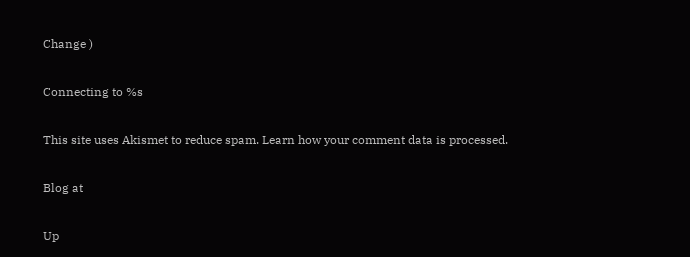Change )

Connecting to %s

This site uses Akismet to reduce spam. Learn how your comment data is processed.

Blog at

Up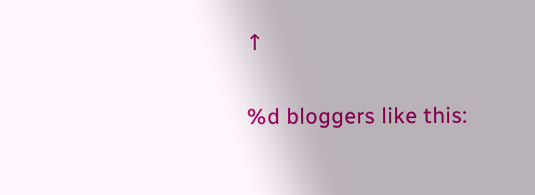↑

%d bloggers like this: